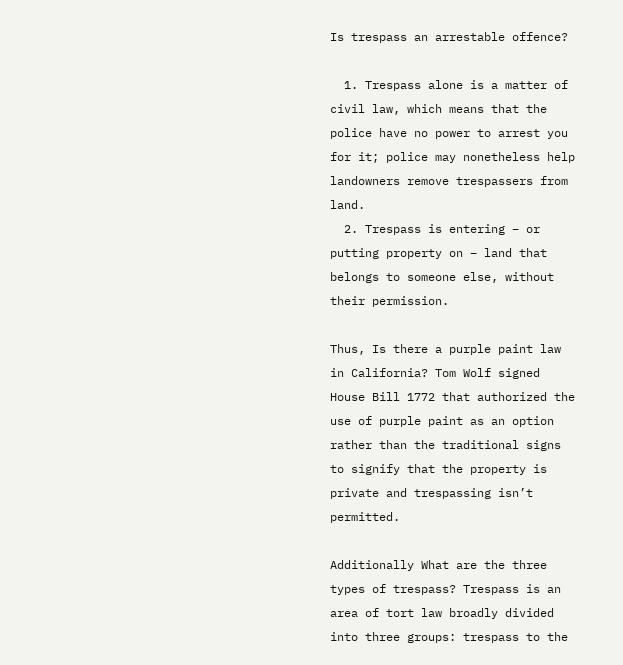Is trespass an arrestable offence?

  1. Trespass alone is a matter of civil law, which means that the police have no power to arrest you for it; police may nonetheless help landowners remove trespassers from land.
  2. Trespass is entering – or putting property on – land that belongs to someone else, without their permission.

Thus, Is there a purple paint law in California? Tom Wolf signed House Bill 1772 that authorized the use of purple paint as an option rather than the traditional signs to signify that the property is private and trespassing isn’t permitted.

Additionally What are the three types of trespass? Trespass is an area of tort law broadly divided into three groups: trespass to the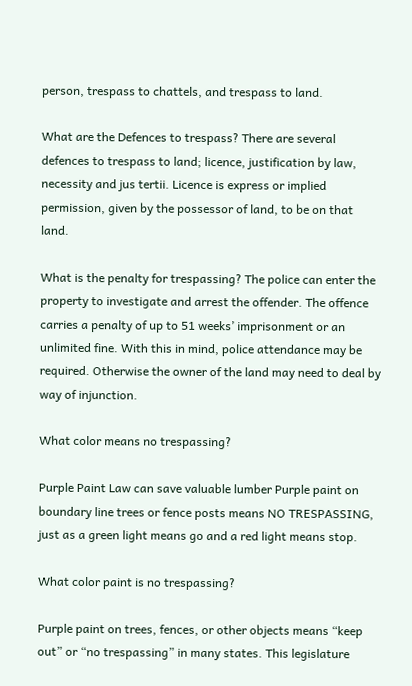person, trespass to chattels, and trespass to land.

What are the Defences to trespass? There are several defences to trespass to land; licence, justification by law, necessity and jus tertii. Licence is express or implied permission, given by the possessor of land, to be on that land.

What is the penalty for trespassing? The police can enter the property to investigate and arrest the offender. The offence carries a penalty of up to 51 weeks’ imprisonment or an unlimited fine. With this in mind, police attendance may be required. Otherwise the owner of the land may need to deal by way of injunction.

What color means no trespassing?

Purple Paint Law can save valuable lumber Purple paint on boundary line trees or fence posts means NO TRESPASSING, just as a green light means go and a red light means stop.

What color paint is no trespassing?

Purple paint on trees, fences, or other objects means “keep out” or “no trespassing” in many states. This legislature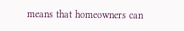means that homeowners can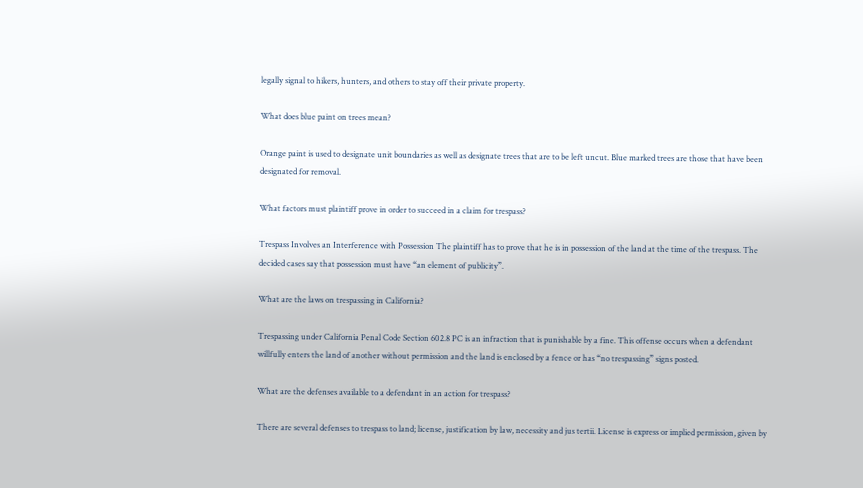legally signal to hikers, hunters, and others to stay off their private property.

What does blue paint on trees mean?

Orange paint is used to designate unit boundaries as well as designate trees that are to be left uncut. Blue marked trees are those that have been designated for removal.

What factors must plaintiff prove in order to succeed in a claim for trespass?

Trespass Involves an Interference with Possession The plaintiff has to prove that he is in possession of the land at the time of the trespass. The decided cases say that possession must have “an element of publicity”.

What are the laws on trespassing in California?

Trespassing under California Penal Code Section 602.8 PC is an infraction that is punishable by a fine. This offense occurs when a defendant willfully enters the land of another without permission and the land is enclosed by a fence or has “no trespassing” signs posted.

What are the defenses available to a defendant in an action for trespass?

There are several defenses to trespass to land; license, justification by law, necessity and jus tertii. License is express or implied permission, given by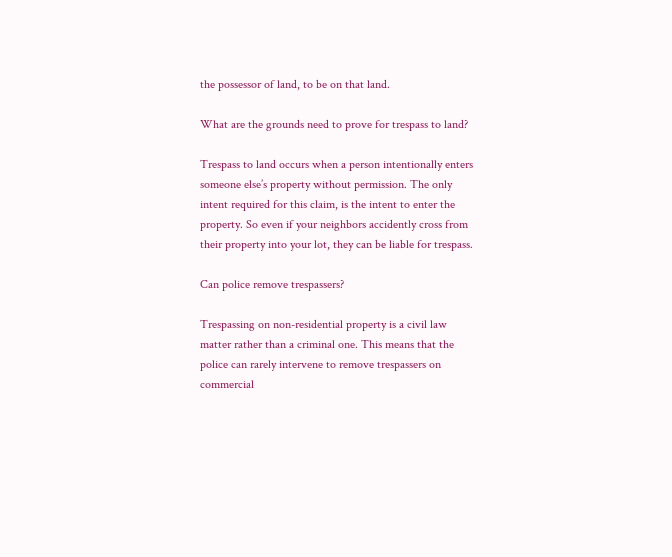the possessor of land, to be on that land.

What are the grounds need to prove for trespass to land?

Trespass to land occurs when a person intentionally enters someone else’s property without permission. The only intent required for this claim, is the intent to enter the property. So even if your neighbors accidently cross from their property into your lot, they can be liable for trespass.

Can police remove trespassers?

Trespassing on non-residential property is a civil law matter rather than a criminal one. This means that the police can rarely intervene to remove trespassers on commercial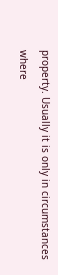property. Usually it is only in circumstances where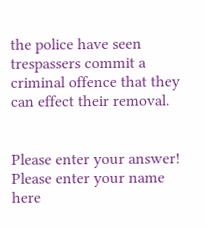the police have seen trespassers commit a criminal offence that they can effect their removal.


Please enter your answer!
Please enter your name here